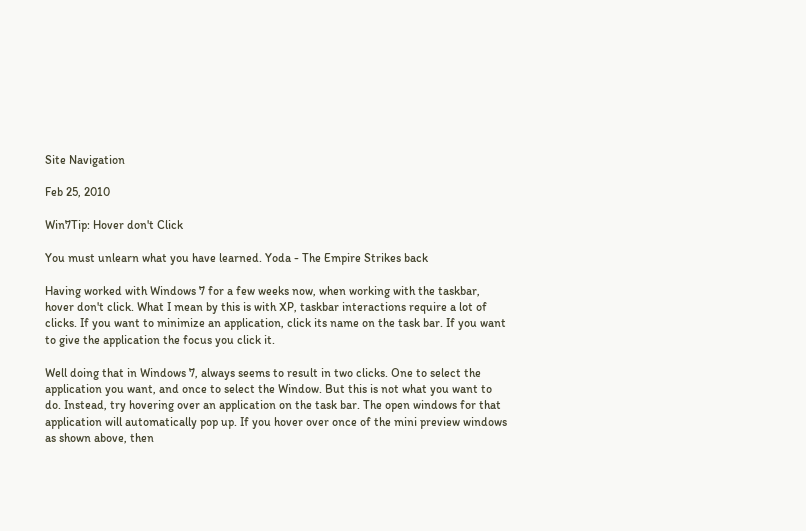Site Navigation

Feb 25, 2010

Win7Tip: Hover don't Click

You must unlearn what you have learned. Yoda - The Empire Strikes back

Having worked with Windows 7 for a few weeks now, when working with the taskbar, hover don't click. What I mean by this is with XP, taskbar interactions require a lot of clicks. If you want to minimize an application, click its name on the task bar. If you want to give the application the focus you click it.

Well doing that in Windows 7, always seems to result in two clicks. One to select the application you want, and once to select the Window. But this is not what you want to do. Instead, try hovering over an application on the task bar. The open windows for that application will automatically pop up. If you hover over once of the mini preview windows as shown above, then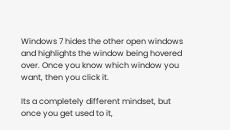Windows 7 hides the other open windows and highlights the window being hovered over. Once you know which window you want, then you click it.

Its a completely different mindset, but once you get used to it,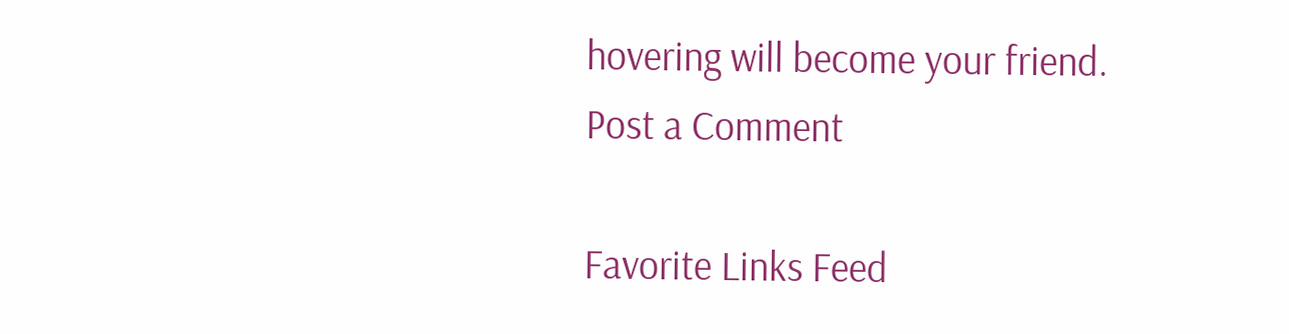hovering will become your friend.
Post a Comment

Favorite Links Feed